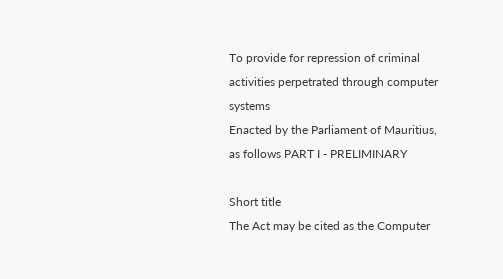To provide for repression of criminal activities perpetrated through computer systems
Enacted by the Parliament of Mauritius, as follows PART I - PRELIMINARY

Short title
The Act may be cited as the Computer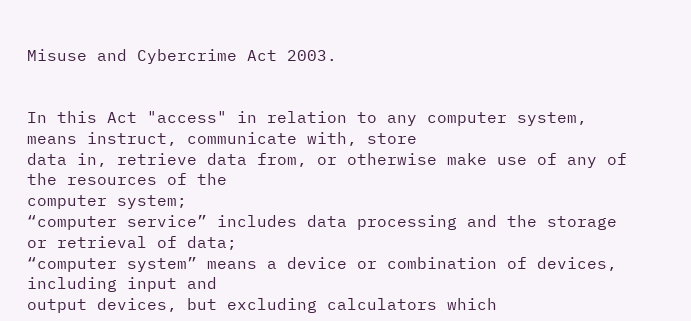Misuse and Cybercrime Act 2003.


In this Act "access" in relation to any computer system, means instruct, communicate with, store
data in, retrieve data from, or otherwise make use of any of the resources of the
computer system;
“computer service” includes data processing and the storage or retrieval of data;
“computer system” means a device or combination of devices, including input and
output devices, but excluding calculators which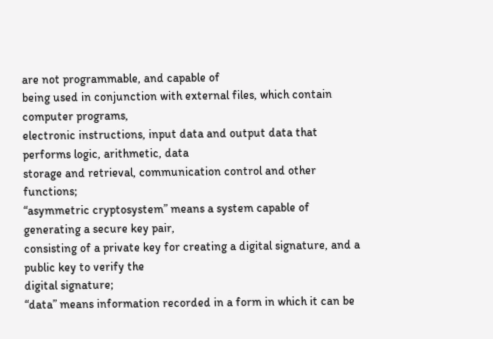are not programmable, and capable of
being used in conjunction with external files, which contain computer programs,
electronic instructions, input data and output data that performs logic, arithmetic, data
storage and retrieval, communication control and other functions;
“asymmetric cryptosystem” means a system capable of generating a secure key pair,
consisting of a private key for creating a digital signature, and a public key to verify the
digital signature;
“data” means information recorded in a form in which it can be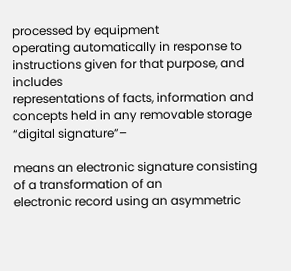processed by equipment
operating automatically in response to instructions given for that purpose, and includes
representations of facts, information and concepts held in any removable storage
“digital signature”–

means an electronic signature consisting of a transformation of an
electronic record using an asymmetric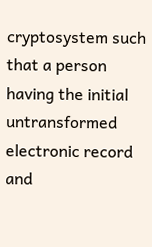cryptosystem such that a person
having the initial untransformed electronic record and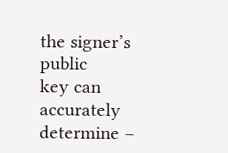the signer’s public
key can accurately determine –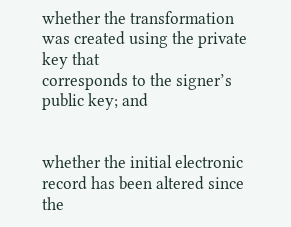whether the transformation was created using the private key that
corresponds to the signer’s public key; and


whether the initial electronic record has been altered since the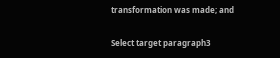transformation was made; and

Select target paragraph3